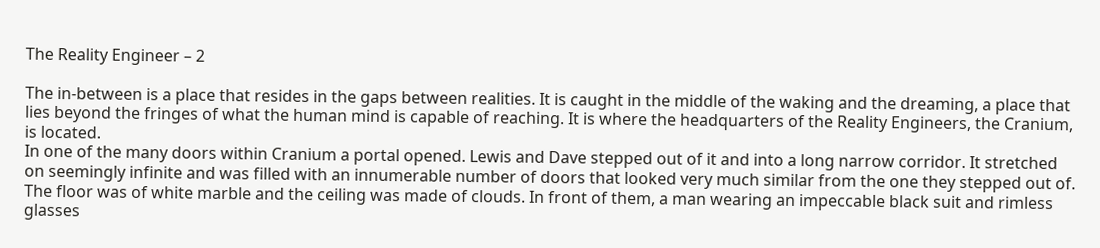The Reality Engineer – 2

The in-between is a place that resides in the gaps between realities. It is caught in the middle of the waking and the dreaming, a place that lies beyond the fringes of what the human mind is capable of reaching. It is where the headquarters of the Reality Engineers, the Cranium, is located.
In one of the many doors within Cranium a portal opened. Lewis and Dave stepped out of it and into a long narrow corridor. It stretched on seemingly infinite and was filled with an innumerable number of doors that looked very much similar from the one they stepped out of. The floor was of white marble and the ceiling was made of clouds. In front of them, a man wearing an impeccable black suit and rimless glasses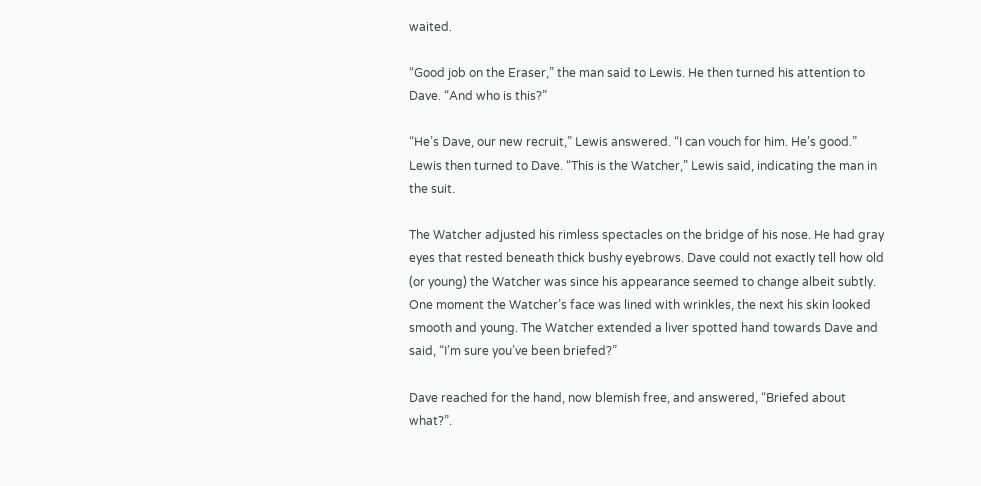waited.

“Good job on the Eraser,” the man said to Lewis. He then turned his attention to Dave. “And who is this?”

“He’s Dave, our new recruit,” Lewis answered. “I can vouch for him. He’s good.” Lewis then turned to Dave. “This is the Watcher,” Lewis said, indicating the man in the suit.

The Watcher adjusted his rimless spectacles on the bridge of his nose. He had gray eyes that rested beneath thick bushy eyebrows. Dave could not exactly tell how old (or young) the Watcher was since his appearance seemed to change albeit subtly. One moment the Watcher’s face was lined with wrinkles, the next his skin looked smooth and young. The Watcher extended a liver spotted hand towards Dave and said, “I’m sure you’ve been briefed?”

Dave reached for the hand, now blemish free, and answered, “Briefed about what?”.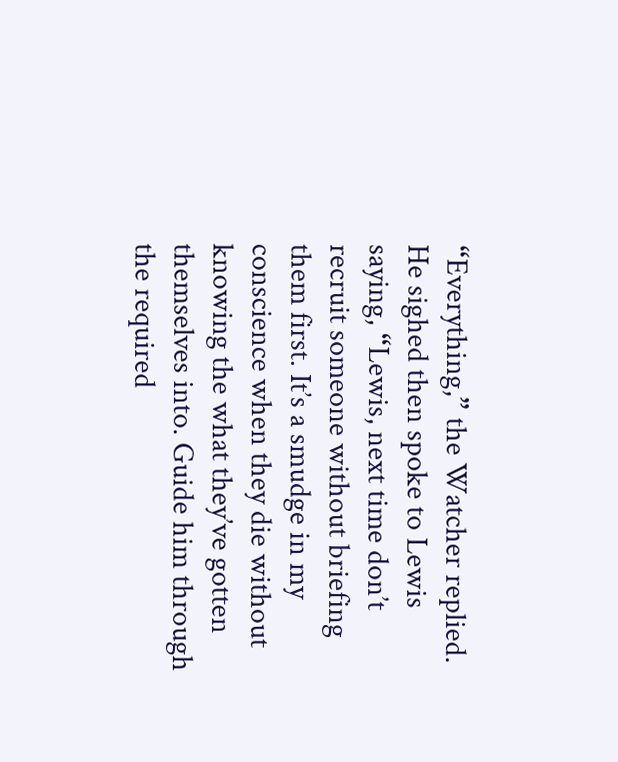“Everything,” the Watcher replied. He sighed then spoke to Lewis saying, “Lewis, next time don’t recruit someone without briefing them first. It’s a smudge in my conscience when they die without knowing the what they’ve gotten themselves into. Guide him through the required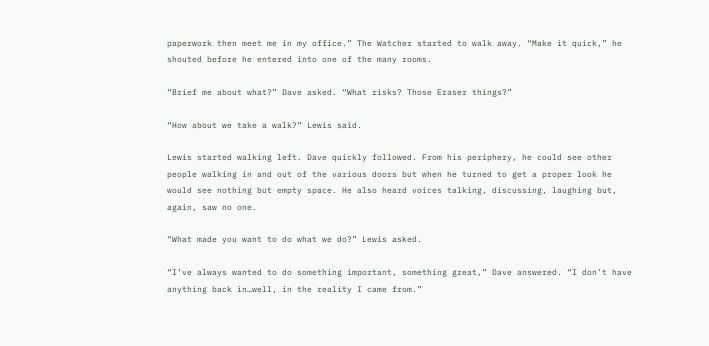paperwork then meet me in my office.” The Watcher started to walk away. “Make it quick,” he shouted before he entered into one of the many rooms.

“Brief me about what?” Dave asked. “What risks? Those Eraser things?”

“How about we take a walk?” Lewis said.

Lewis started walking left. Dave quickly followed. From his periphery, he could see other people walking in and out of the various doors but when he turned to get a proper look he would see nothing but empty space. He also heard voices talking, discussing, laughing but, again, saw no one.

“What made you want to do what we do?” Lewis asked.

“I’ve always wanted to do something important, something great,” Dave answered. “I don’t have anything back in…well, in the reality I came from.”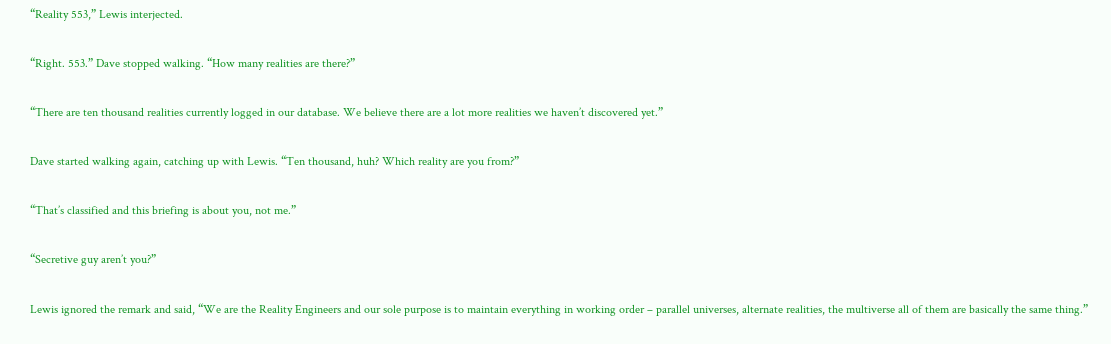“Reality 553,” Lewis interjected.

“Right. 553.” Dave stopped walking. “How many realities are there?”

“There are ten thousand realities currently logged in our database. We believe there are a lot more realities we haven’t discovered yet.”

Dave started walking again, catching up with Lewis. “Ten thousand, huh? Which reality are you from?”

“That’s classified and this briefing is about you, not me.”

“Secretive guy aren’t you?”

Lewis ignored the remark and said, “We are the Reality Engineers and our sole purpose is to maintain everything in working order – parallel universes, alternate realities, the multiverse all of them are basically the same thing.”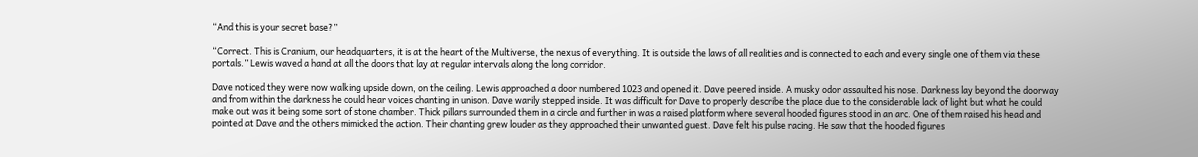“And this is your secret base?”

“Correct. This is Cranium, our headquarters, it is at the heart of the Multiverse, the nexus of everything. It is outside the laws of all realities and is connected to each and every single one of them via these portals.” Lewis waved a hand at all the doors that lay at regular intervals along the long corridor.

Dave noticed they were now walking upside down, on the ceiling. Lewis approached a door numbered 1023 and opened it. Dave peered inside. A musky odor assaulted his nose. Darkness lay beyond the doorway and from within the darkness he could hear voices chanting in unison. Dave warily stepped inside. It was difficult for Dave to properly describe the place due to the considerable lack of light but what he could make out was it being some sort of stone chamber. Thick pillars surrounded them in a circle and further in was a raised platform where several hooded figures stood in an arc. One of them raised his head and pointed at Dave and the others mimicked the action. Their chanting grew louder as they approached their unwanted guest. Dave felt his pulse racing. He saw that the hooded figures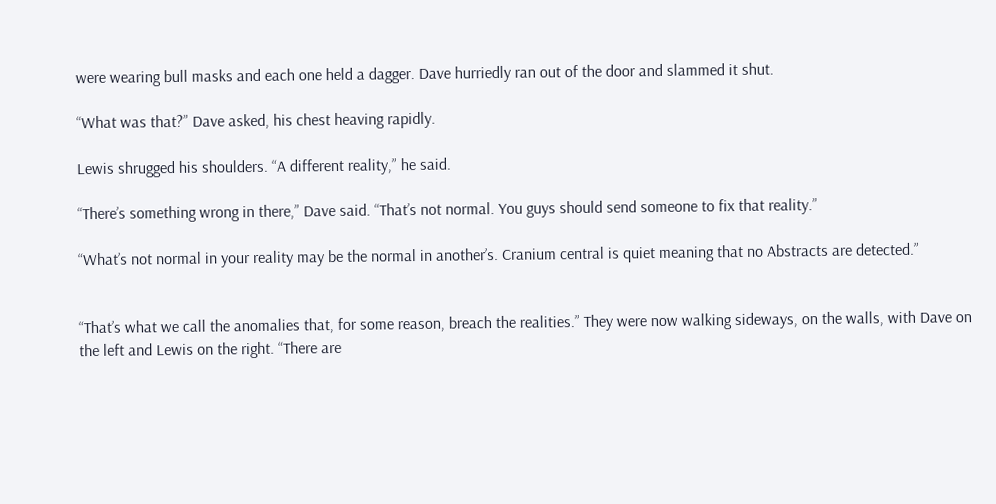were wearing bull masks and each one held a dagger. Dave hurriedly ran out of the door and slammed it shut.

“What was that?” Dave asked, his chest heaving rapidly.

Lewis shrugged his shoulders. “A different reality,” he said.

“There’s something wrong in there,” Dave said. “That’s not normal. You guys should send someone to fix that reality.”

“What’s not normal in your reality may be the normal in another’s. Cranium central is quiet meaning that no Abstracts are detected.”


“That’s what we call the anomalies that, for some reason, breach the realities.” They were now walking sideways, on the walls, with Dave on the left and Lewis on the right. “There are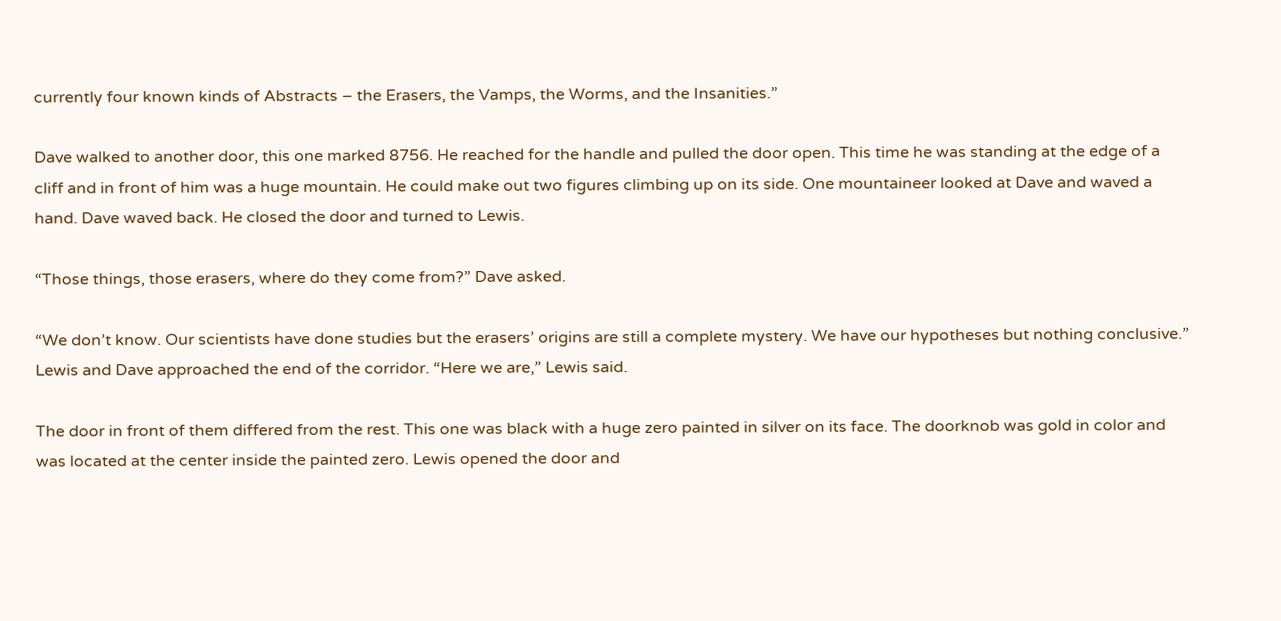currently four known kinds of Abstracts – the Erasers, the Vamps, the Worms, and the Insanities.”

Dave walked to another door, this one marked 8756. He reached for the handle and pulled the door open. This time he was standing at the edge of a cliff and in front of him was a huge mountain. He could make out two figures climbing up on its side. One mountaineer looked at Dave and waved a hand. Dave waved back. He closed the door and turned to Lewis.

“Those things, those erasers, where do they come from?” Dave asked.

“We don’t know. Our scientists have done studies but the erasers’ origins are still a complete mystery. We have our hypotheses but nothing conclusive.” Lewis and Dave approached the end of the corridor. “Here we are,” Lewis said.

The door in front of them differed from the rest. This one was black with a huge zero painted in silver on its face. The doorknob was gold in color and was located at the center inside the painted zero. Lewis opened the door and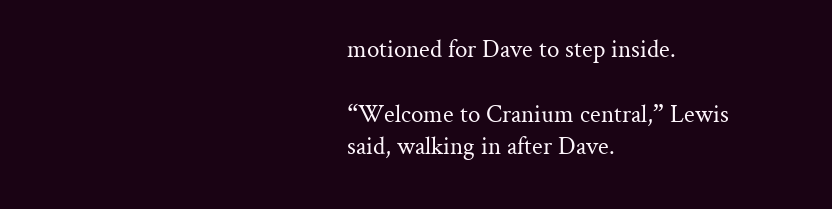motioned for Dave to step inside.

“Welcome to Cranium central,” Lewis said, walking in after Dave.